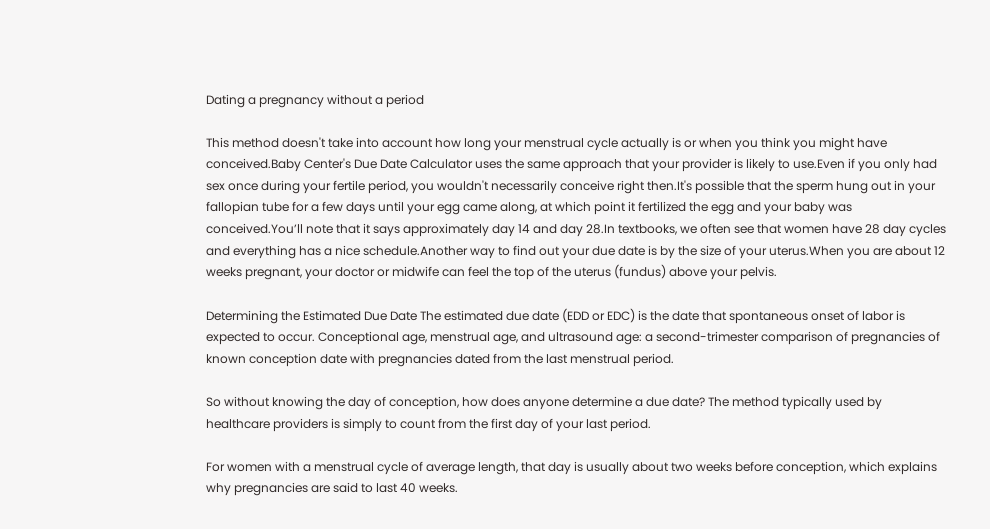Dating a pregnancy without a period

This method doesn't take into account how long your menstrual cycle actually is or when you think you might have conceived.Baby Center's Due Date Calculator uses the same approach that your provider is likely to use.Even if you only had sex once during your fertile period, you wouldn't necessarily conceive right then.It's possible that the sperm hung out in your fallopian tube for a few days until your egg came along, at which point it fertilized the egg and your baby was conceived.You’ll note that it says approximately day 14 and day 28.In textbooks, we often see that women have 28 day cycles and everything has a nice schedule.Another way to find out your due date is by the size of your uterus.When you are about 12 weeks pregnant, your doctor or midwife can feel the top of the uterus (fundus) above your pelvis.

Determining the Estimated Due Date The estimated due date (EDD or EDC) is the date that spontaneous onset of labor is expected to occur. Conceptional age, menstrual age, and ultrasound age: a second-trimester comparison of pregnancies of known conception date with pregnancies dated from the last menstrual period.

So without knowing the day of conception, how does anyone determine a due date? The method typically used by healthcare providers is simply to count from the first day of your last period.

For women with a menstrual cycle of average length, that day is usually about two weeks before conception, which explains why pregnancies are said to last 40 weeks.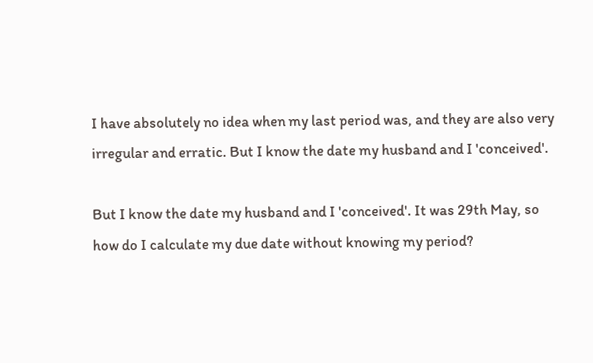I have absolutely no idea when my last period was, and they are also very irregular and erratic. But I know the date my husband and I 'conceived'.

But I know the date my husband and I 'conceived'. It was 29th May, so how do I calculate my due date without knowing my period?